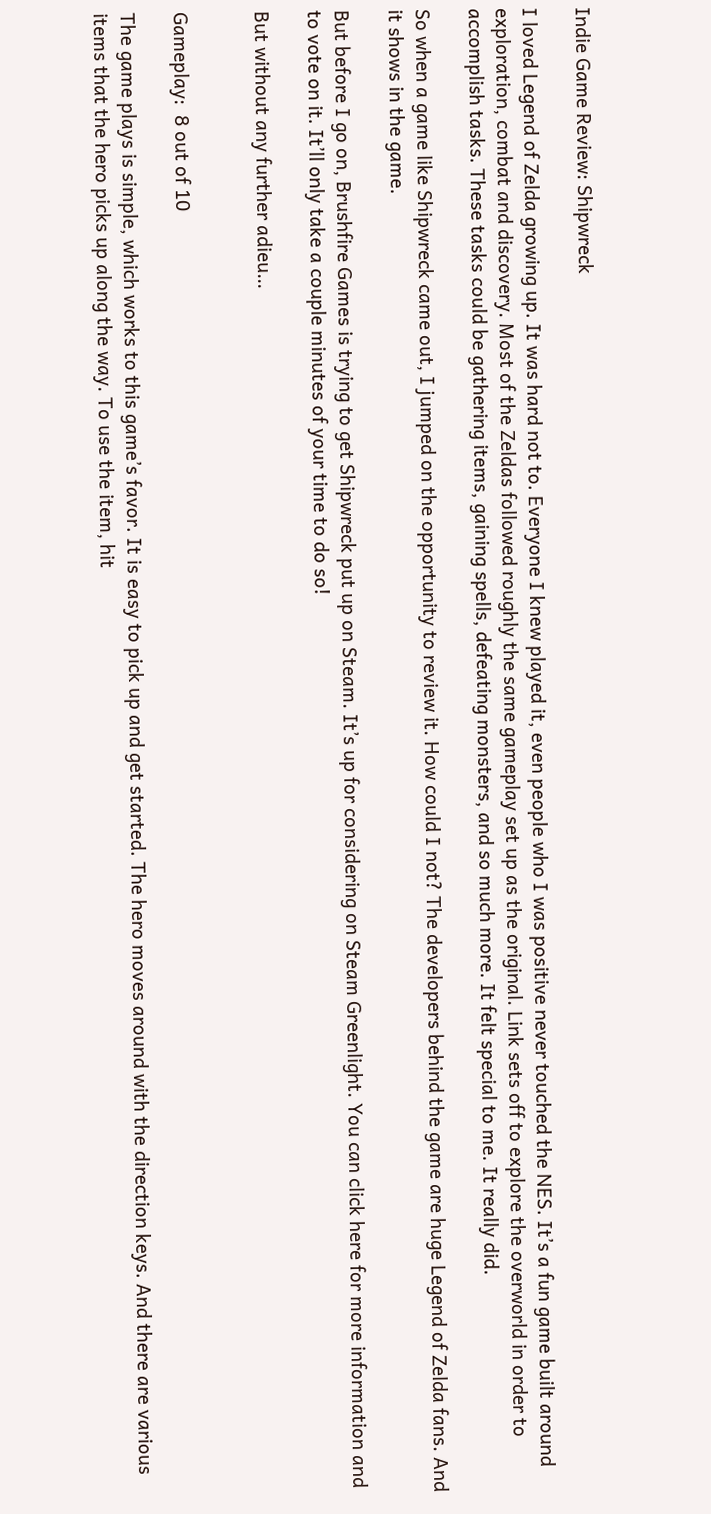Indie Game Review: Shipwreck

I loved Legend of Zelda growing up. It was hard not to. Everyone I knew played it, even people who I was positive never touched the NES. It’s a fun game built around exploration, combat and discovery. Most of the Zeldas followed roughly the same gameplay set up as the original. Link sets off to explore the overworld in order to accomplish tasks. These tasks could be gathering items, gaining spells, defeating monsters, and so much more. It felt special to me. It really did.

So when a game like Shipwreck came out, I jumped on the opportunity to review it. How could I not? The developers behind the game are huge Legend of Zelda fans. And it shows in the game.

But before I go on, Brushfire Games is trying to get Shipwreck put up on Steam. It’s up for considering on Steam Greenlight. You can click here for more information and to vote on it. It’ll only take a couple minutes of your time to do so!

But without any further adieu…


Gameplay:  8 out of 10

The game plays is simple, which works to this game’s favor. It is easy to pick up and get started. The hero moves around with the direction keys. And there are various items that the hero picks up along the way. To use the item, hit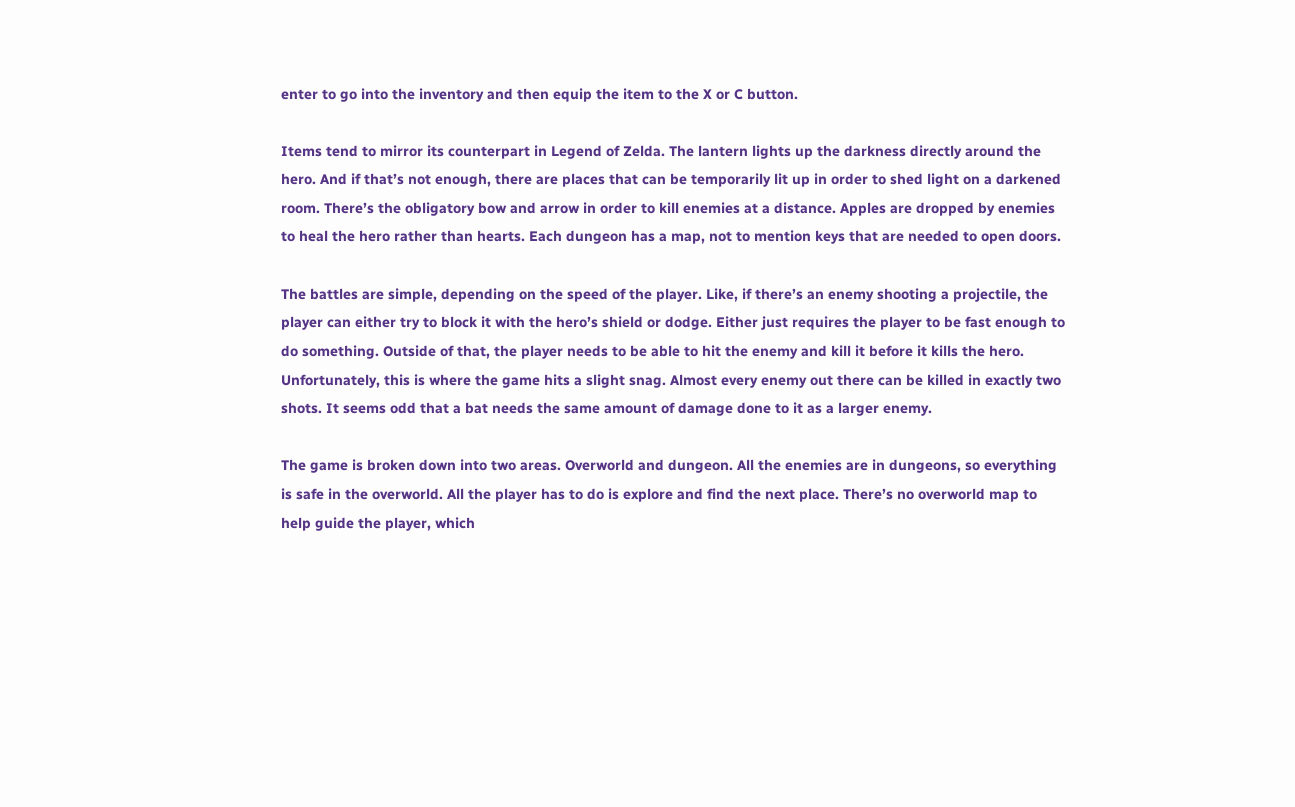enter to go into the inventory and then equip the item to the X or C button.

Items tend to mirror its counterpart in Legend of Zelda. The lantern lights up the darkness directly around the hero. And if that’s not enough, there are places that can be temporarily lit up in order to shed light on a darkened room. There’s the obligatory bow and arrow in order to kill enemies at a distance. Apples are dropped by enemies to heal the hero rather than hearts. Each dungeon has a map, not to mention keys that are needed to open doors.

The battles are simple, depending on the speed of the player. Like, if there’s an enemy shooting a projectile, the player can either try to block it with the hero’s shield or dodge. Either just requires the player to be fast enough to do something. Outside of that, the player needs to be able to hit the enemy and kill it before it kills the hero. Unfortunately, this is where the game hits a slight snag. Almost every enemy out there can be killed in exactly two shots. It seems odd that a bat needs the same amount of damage done to it as a larger enemy.

The game is broken down into two areas. Overworld and dungeon. All the enemies are in dungeons, so everything is safe in the overworld. All the player has to do is explore and find the next place. There’s no overworld map to help guide the player, which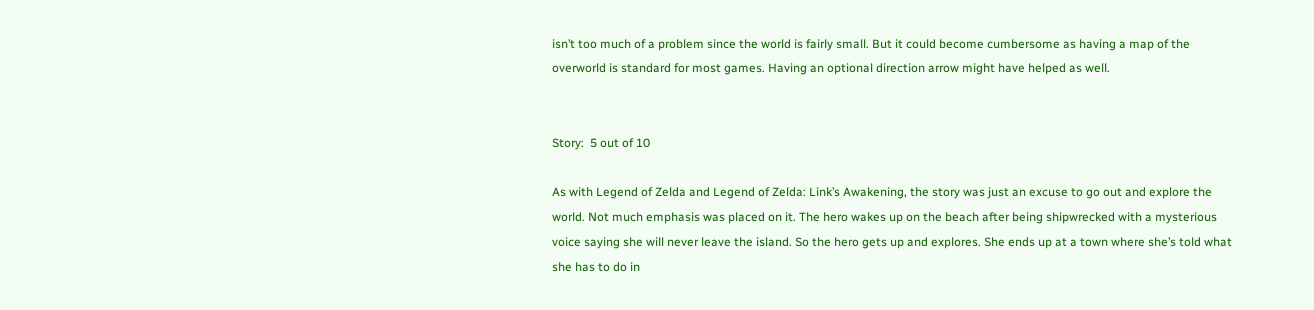isn’t too much of a problem since the world is fairly small. But it could become cumbersome as having a map of the overworld is standard for most games. Having an optional direction arrow might have helped as well.


Story:  5 out of 10

As with Legend of Zelda and Legend of Zelda: Link’s Awakening, the story was just an excuse to go out and explore the world. Not much emphasis was placed on it. The hero wakes up on the beach after being shipwrecked with a mysterious voice saying she will never leave the island. So the hero gets up and explores. She ends up at a town where she’s told what she has to do in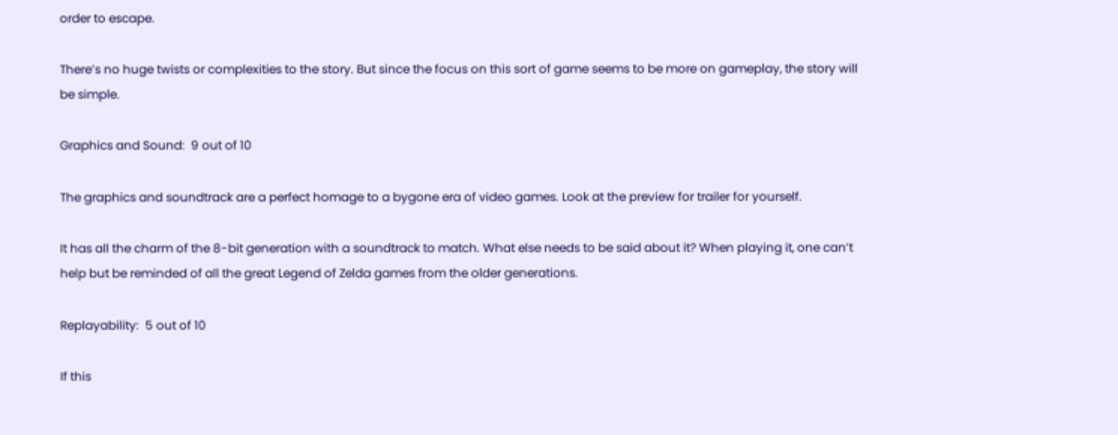order to escape.

There’s no huge twists or complexities to the story. But since the focus on this sort of game seems to be more on gameplay, the story will be simple.

Graphics and Sound:  9 out of 10

The graphics and soundtrack are a perfect homage to a bygone era of video games. Look at the preview for trailer for yourself.

It has all the charm of the 8-bit generation with a soundtrack to match. What else needs to be said about it? When playing it, one can’t help but be reminded of all the great Legend of Zelda games from the older generations.

Replayability:  5 out of 10

If this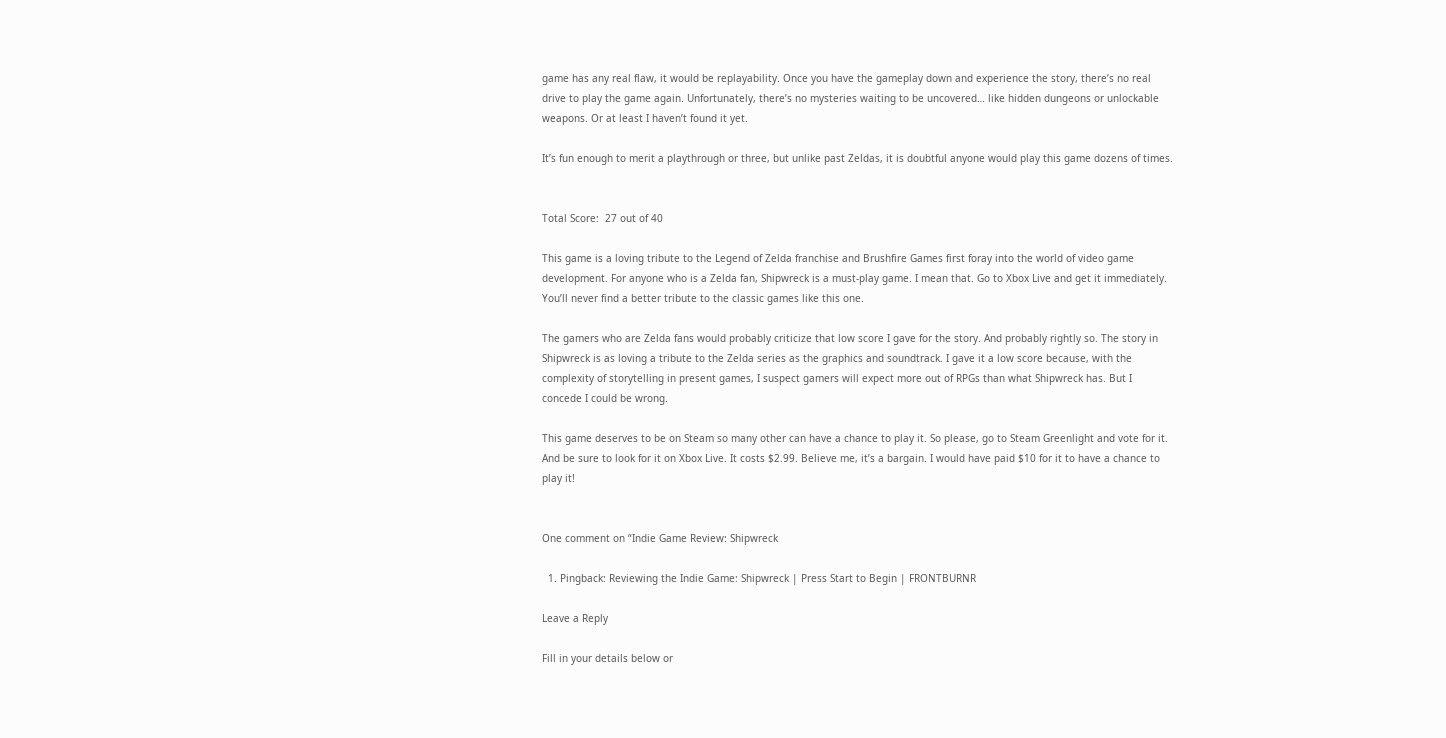game has any real flaw, it would be replayability. Once you have the gameplay down and experience the story, there’s no real drive to play the game again. Unfortunately, there’s no mysteries waiting to be uncovered… like hidden dungeons or unlockable weapons. Or at least I haven’t found it yet.

It’s fun enough to merit a playthrough or three, but unlike past Zeldas, it is doubtful anyone would play this game dozens of times.


Total Score:  27 out of 40

This game is a loving tribute to the Legend of Zelda franchise and Brushfire Games first foray into the world of video game development. For anyone who is a Zelda fan, Shipwreck is a must-play game. I mean that. Go to Xbox Live and get it immediately. You’ll never find a better tribute to the classic games like this one.

The gamers who are Zelda fans would probably criticize that low score I gave for the story. And probably rightly so. The story in Shipwreck is as loving a tribute to the Zelda series as the graphics and soundtrack. I gave it a low score because, with the complexity of storytelling in present games, I suspect gamers will expect more out of RPGs than what Shipwreck has. But I concede I could be wrong.

This game deserves to be on Steam so many other can have a chance to play it. So please, go to Steam Greenlight and vote for it. And be sure to look for it on Xbox Live. It costs $2.99. Believe me, it’s a bargain. I would have paid $10 for it to have a chance to play it!


One comment on “Indie Game Review: Shipwreck

  1. Pingback: Reviewing the Indie Game: Shipwreck | Press Start to Begin | FRONTBURNR

Leave a Reply

Fill in your details below or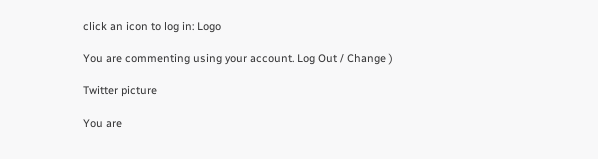click an icon to log in: Logo

You are commenting using your account. Log Out / Change )

Twitter picture

You are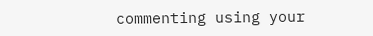commenting using your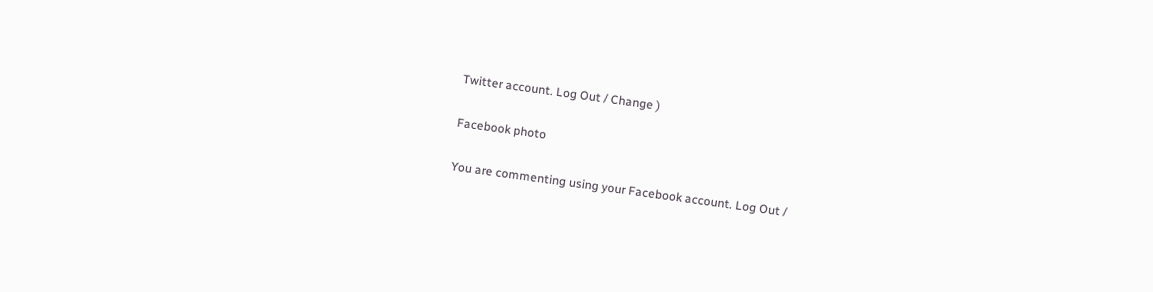Twitter account. Log Out / Change )

Facebook photo

You are commenting using your Facebook account. Log Out /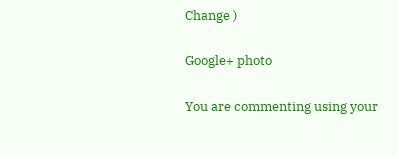Change )

Google+ photo

You are commenting using your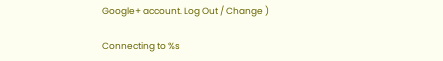Google+ account. Log Out / Change )

Connecting to %s